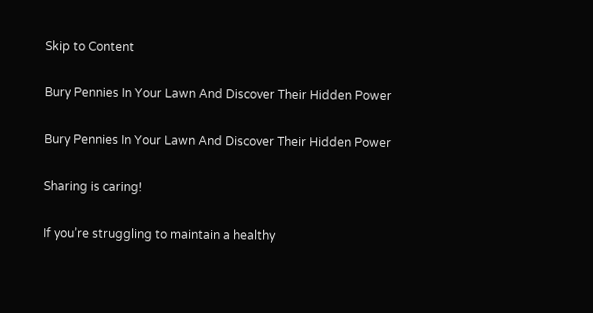Skip to Content

Bury Pennies In Your Lawn And Discover Their Hidden Power

Bury Pennies In Your Lawn And Discover Their Hidden Power

Sharing is caring!

If you’re struggling to maintain a healthy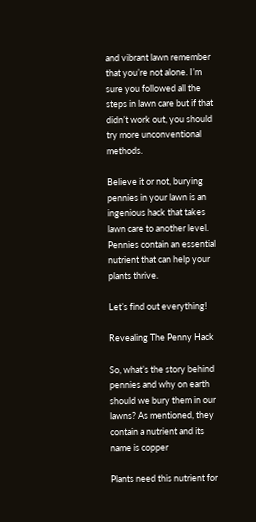and vibrant lawn remember that you’re not alone. I’m sure you followed all the steps in lawn care but if that didn’t work out, you should try more unconventional methods.

Believe it or not, burying pennies in your lawn is an ingenious hack that takes lawn care to another level. Pennies contain an essential nutrient that can help your plants thrive.

Let’s find out everything!

Revealing The Penny Hack

So, what’s the story behind pennies and why on earth should we bury them in our lawns? As mentioned, they contain a nutrient and its name is copper

Plants need this nutrient for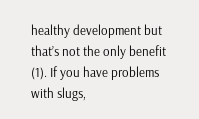healthy development but that’s not the only benefit (1). If you have problems with slugs,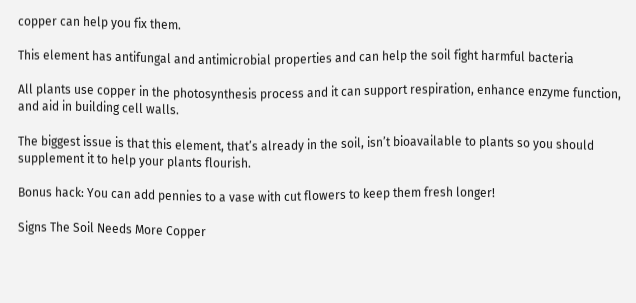copper can help you fix them.

This element has antifungal and antimicrobial properties and can help the soil fight harmful bacteria

All plants use copper in the photosynthesis process and it can support respiration, enhance enzyme function, and aid in building cell walls.

The biggest issue is that this element, that’s already in the soil, isn’t bioavailable to plants so you should supplement it to help your plants flourish.

Bonus hack: You can add pennies to a vase with cut flowers to keep them fresh longer!

Signs The Soil Needs More Copper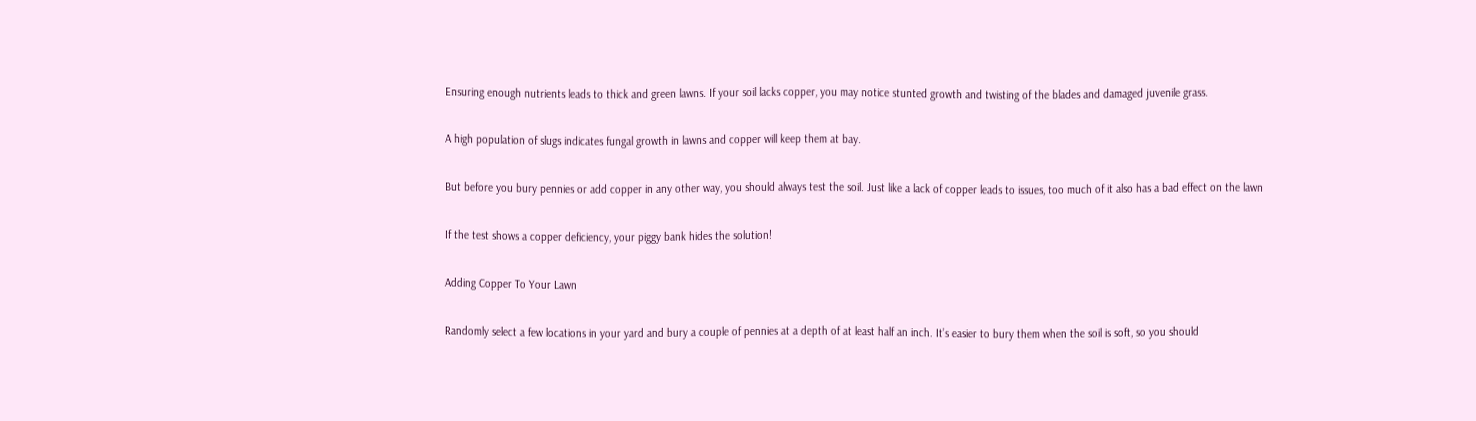Ensuring enough nutrients leads to thick and green lawns. If your soil lacks copper, you may notice stunted growth and twisting of the blades and damaged juvenile grass.

A high population of slugs indicates fungal growth in lawns and copper will keep them at bay.

But before you bury pennies or add copper in any other way, you should always test the soil. Just like a lack of copper leads to issues, too much of it also has a bad effect on the lawn

If the test shows a copper deficiency, your piggy bank hides the solution!

Adding Copper To Your Lawn

Randomly select a few locations in your yard and bury a couple of pennies at a depth of at least half an inch. It’s easier to bury them when the soil is soft, so you should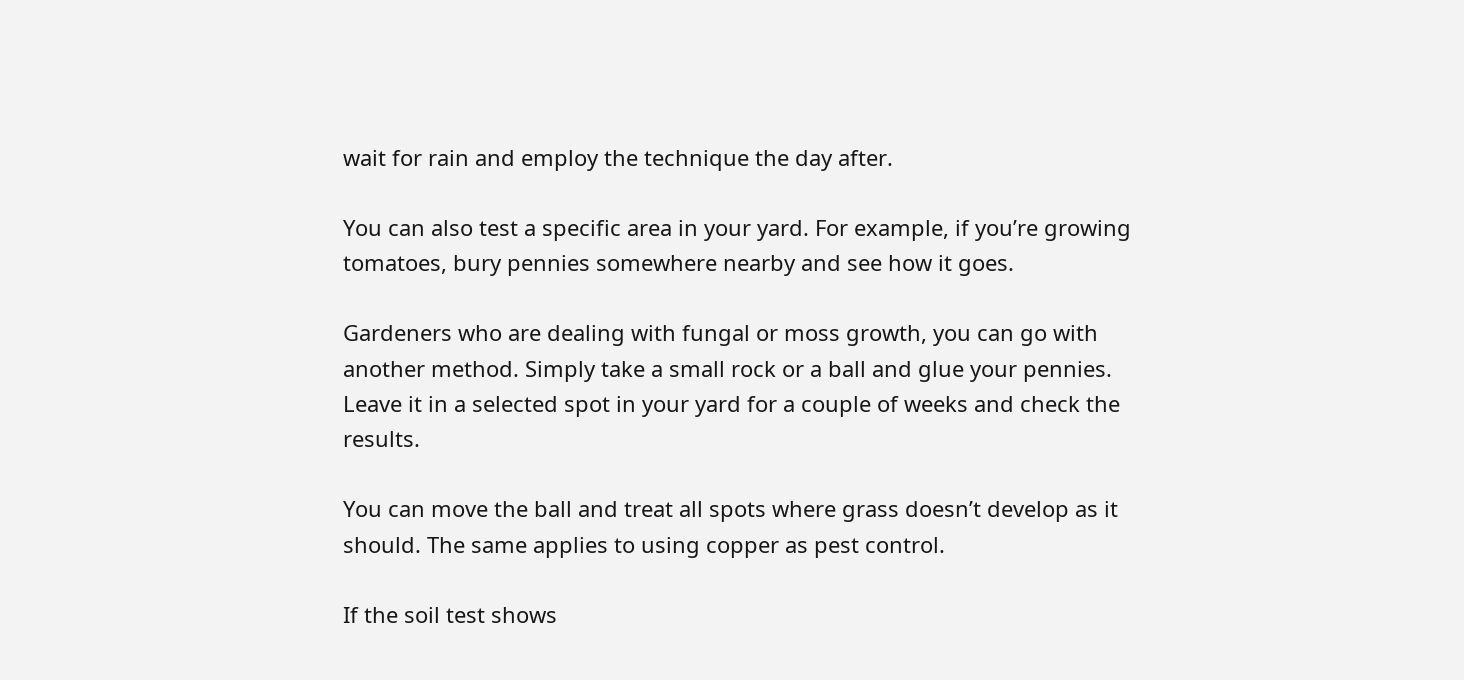wait for rain and employ the technique the day after.

You can also test a specific area in your yard. For example, if you’re growing tomatoes, bury pennies somewhere nearby and see how it goes.

Gardeners who are dealing with fungal or moss growth, you can go with another method. Simply take a small rock or a ball and glue your pennies. Leave it in a selected spot in your yard for a couple of weeks and check the results.

You can move the ball and treat all spots where grass doesn’t develop as it should. The same applies to using copper as pest control.

If the soil test shows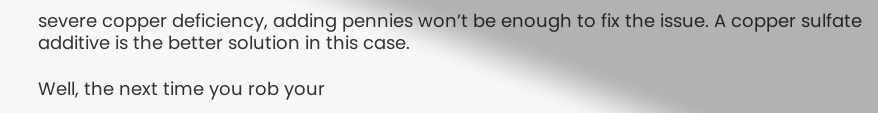severe copper deficiency, adding pennies won’t be enough to fix the issue. A copper sulfate additive is the better solution in this case.

Well, the next time you rob your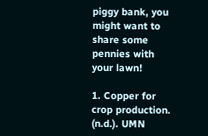piggy bank, you might want to share some pennies with your lawn!

1. Copper for crop production. (n.d.). UMN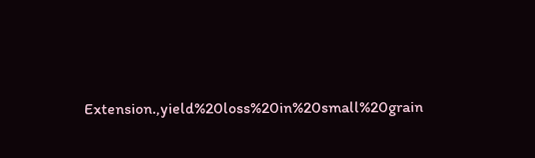Extension.,yield%20loss%20in%20small%20grain